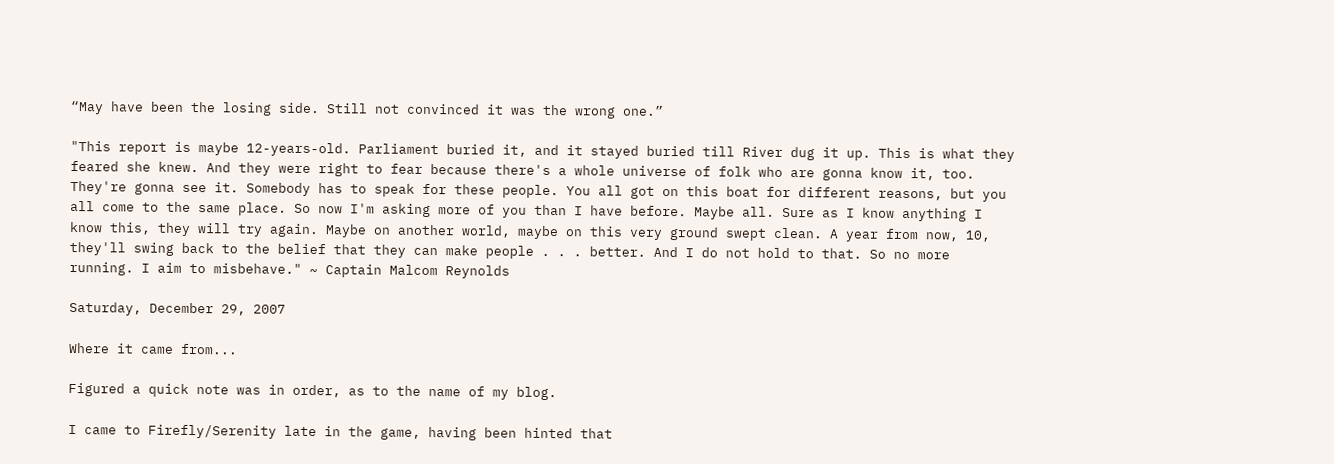“May have been the losing side. Still not convinced it was the wrong one.”

"This report is maybe 12-years-old. Parliament buried it, and it stayed buried till River dug it up. This is what they feared she knew. And they were right to fear because there's a whole universe of folk who are gonna know it, too. They're gonna see it. Somebody has to speak for these people. You all got on this boat for different reasons, but you all come to the same place. So now I'm asking more of you than I have before. Maybe all. Sure as I know anything I know this, they will try again. Maybe on another world, maybe on this very ground swept clean. A year from now, 10, they'll swing back to the belief that they can make people . . . better. And I do not hold to that. So no more running. I aim to misbehave." ~ Captain Malcom Reynolds

Saturday, December 29, 2007

Where it came from...

Figured a quick note was in order, as to the name of my blog.

I came to Firefly/Serenity late in the game, having been hinted that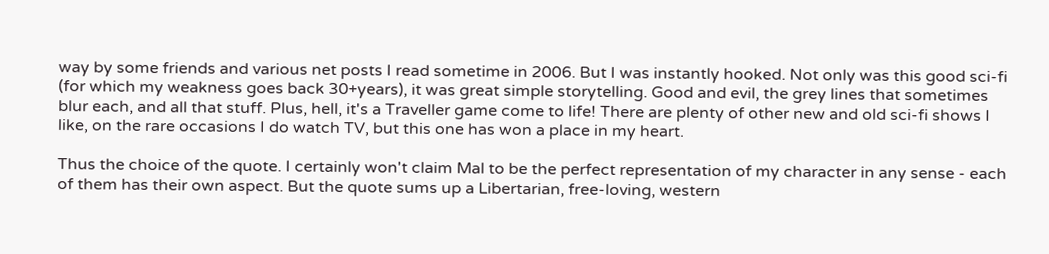way by some friends and various net posts I read sometime in 2006. But I was instantly hooked. Not only was this good sci-fi (for which my weakness goes back 30+years), it was great simple storytelling. Good and evil, the grey lines that sometimes blur each, and all that stuff. Plus, hell, it's a Traveller game come to life! There are plenty of other new and old sci-fi shows I like, on the rare occasions I do watch TV, but this one has won a place in my heart.

Thus the choice of the quote. I certainly won't claim Mal to be the perfect representation of my character in any sense - each of them has their own aspect. But the quote sums up a Libertarian, free-loving, western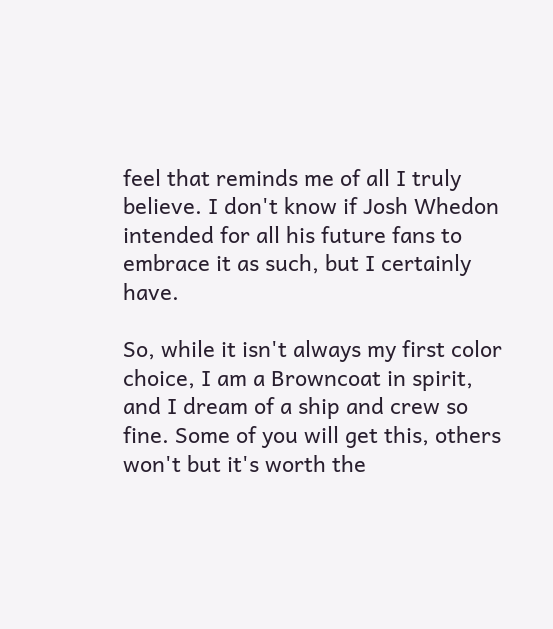feel that reminds me of all I truly believe. I don't know if Josh Whedon intended for all his future fans to embrace it as such, but I certainly have.

So, while it isn't always my first color choice, I am a Browncoat in spirit, and I dream of a ship and crew so fine. Some of you will get this, others won't but it's worth the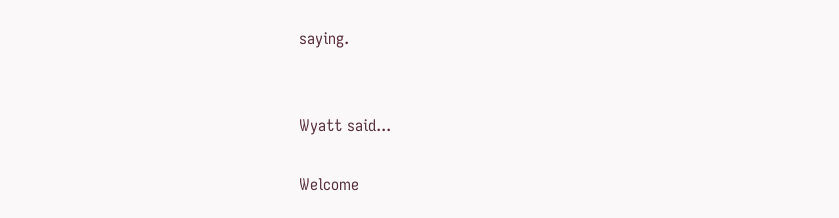saying.


Wyatt said...

Welcome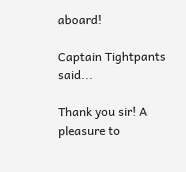aboard!

Captain Tightpants said...

Thank you sir! A pleasure to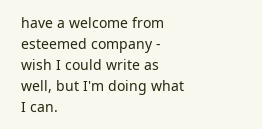have a welcome from esteemed company - wish I could write as well, but I'm doing what I can.